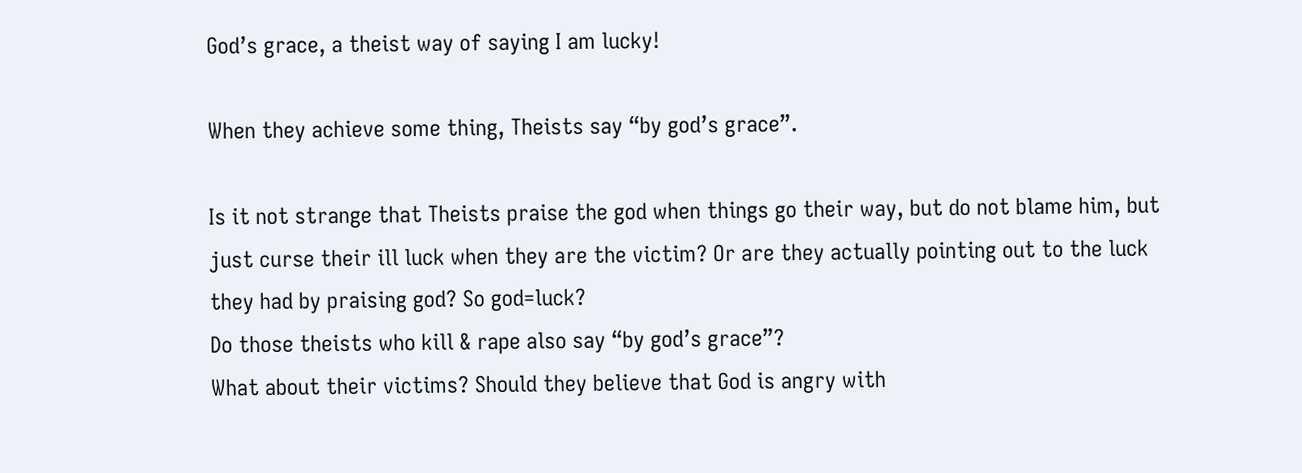God’s grace, a theist way of saying I am lucky!

When they achieve some thing, Theists say “by god’s grace”.

Is it not strange that Theists praise the god when things go their way, but do not blame him, but just curse their ill luck when they are the victim? Or are they actually pointing out to the luck they had by praising god? So god=luck?
Do those theists who kill & rape also say “by god’s grace”?
What about their victims? Should they believe that God is angry with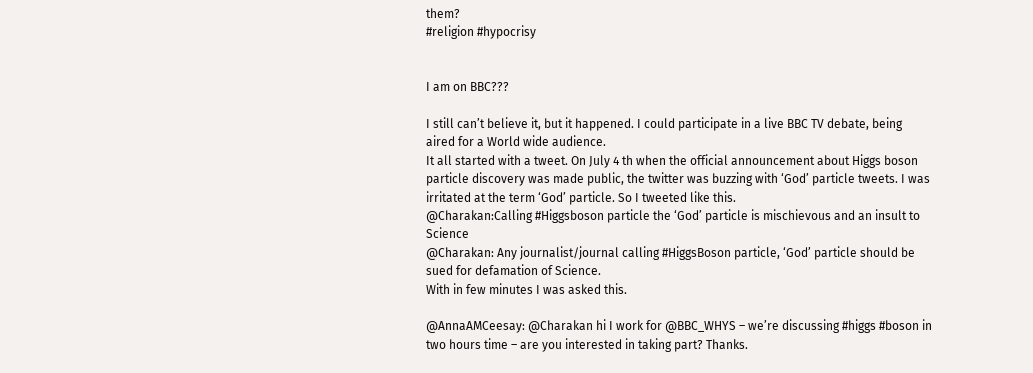them?
#religion #hypocrisy


I am on BBC???

I still can’t believe it, but it happened. I could participate in a live BBC TV debate, being aired for a World wide audience.
It all started with a tweet. On July 4 th when the official announcement about Higgs boson particle discovery was made public, the twitter was buzzing with ‘God’ particle tweets. I was irritated at the term ‘God’ particle. So I tweeted like this.
@Charakan:Calling #Higgsboson particle the ‘God’ particle is mischievous and an insult to Science
@Charakan: Any journalist/journal calling #HiggsBoson particle, ‘God’ particle should be sued for defamation of Science.
With in few minutes I was asked this.

@AnnaAMCeesay: @Charakan hi I work for @BBC_WHYS – we’re discussing #higgs #boson in two hours time – are you interested in taking part? Thanks.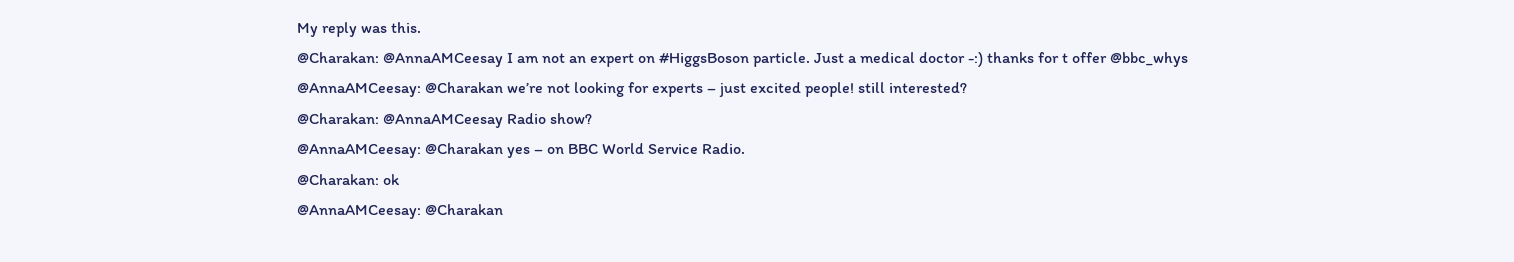My reply was this.
@Charakan: @AnnaAMCeesay I am not an expert on #HiggsBoson particle. Just a medical doctor -:) thanks for t offer @bbc_whys
@AnnaAMCeesay: @Charakan we’re not looking for experts – just excited people! still interested?
@Charakan: @AnnaAMCeesay Radio show?
@AnnaAMCeesay: @Charakan yes – on BBC World Service Radio.
@Charakan: ok
@AnnaAMCeesay: @Charakan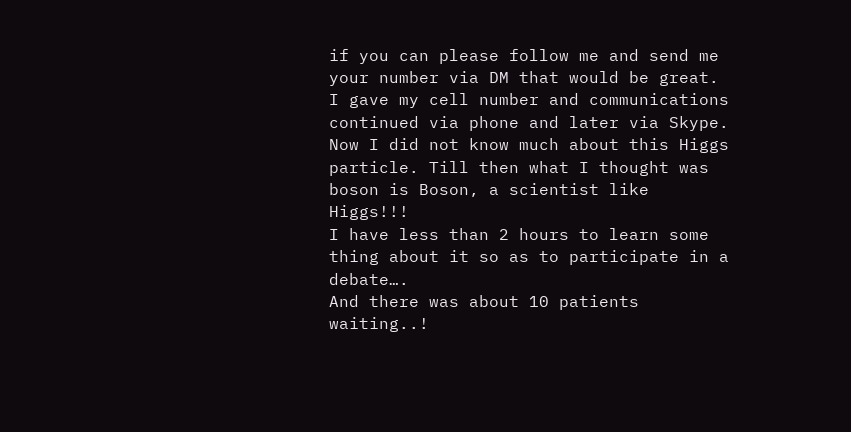if you can please follow me and send me your number via DM that would be great.
I gave my cell number and communications continued via phone and later via Skype.
Now I did not know much about this Higgs particle. Till then what I thought was boson is Boson, a scientist like Higgs!!!
I have less than 2 hours to learn some thing about it so as to participate in a debate….
And there was about 10 patients waiting..!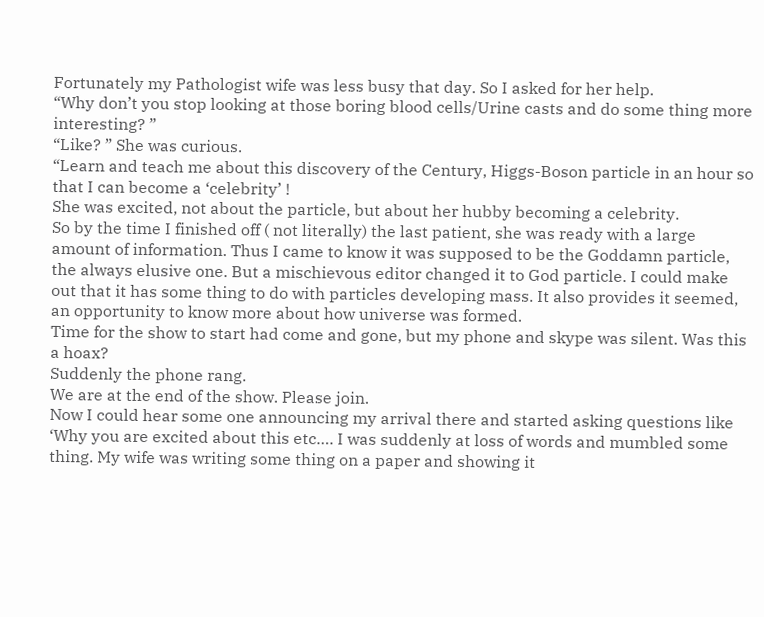Fortunately my Pathologist wife was less busy that day. So I asked for her help.
“Why don’t you stop looking at those boring blood cells/Urine casts and do some thing more interesting? ”
“Like? ” She was curious.
“Learn and teach me about this discovery of the Century, Higgs-Boson particle in an hour so that I can become a ‘celebrity’ !
She was excited, not about the particle, but about her hubby becoming a celebrity.
So by the time I finished off ( not literally) the last patient, she was ready with a large amount of information. Thus I came to know it was supposed to be the Goddamn particle, the always elusive one. But a mischievous editor changed it to God particle. I could make out that it has some thing to do with particles developing mass. It also provides it seemed, an opportunity to know more about how universe was formed.
Time for the show to start had come and gone, but my phone and skype was silent. Was this a hoax?
Suddenly the phone rang.
We are at the end of the show. Please join.
Now I could hear some one announcing my arrival there and started asking questions like ‘Why you are excited about this etc…. I was suddenly at loss of words and mumbled some thing. My wife was writing some thing on a paper and showing it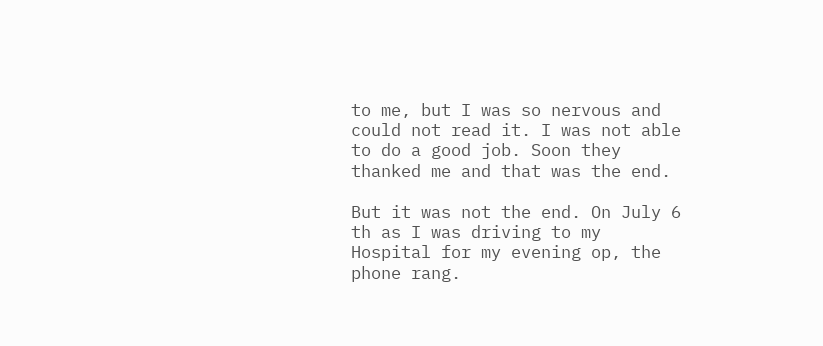to me, but I was so nervous and could not read it. I was not able to do a good job. Soon they thanked me and that was the end.

But it was not the end. On July 6 th as I was driving to my Hospital for my evening op, the phone rang.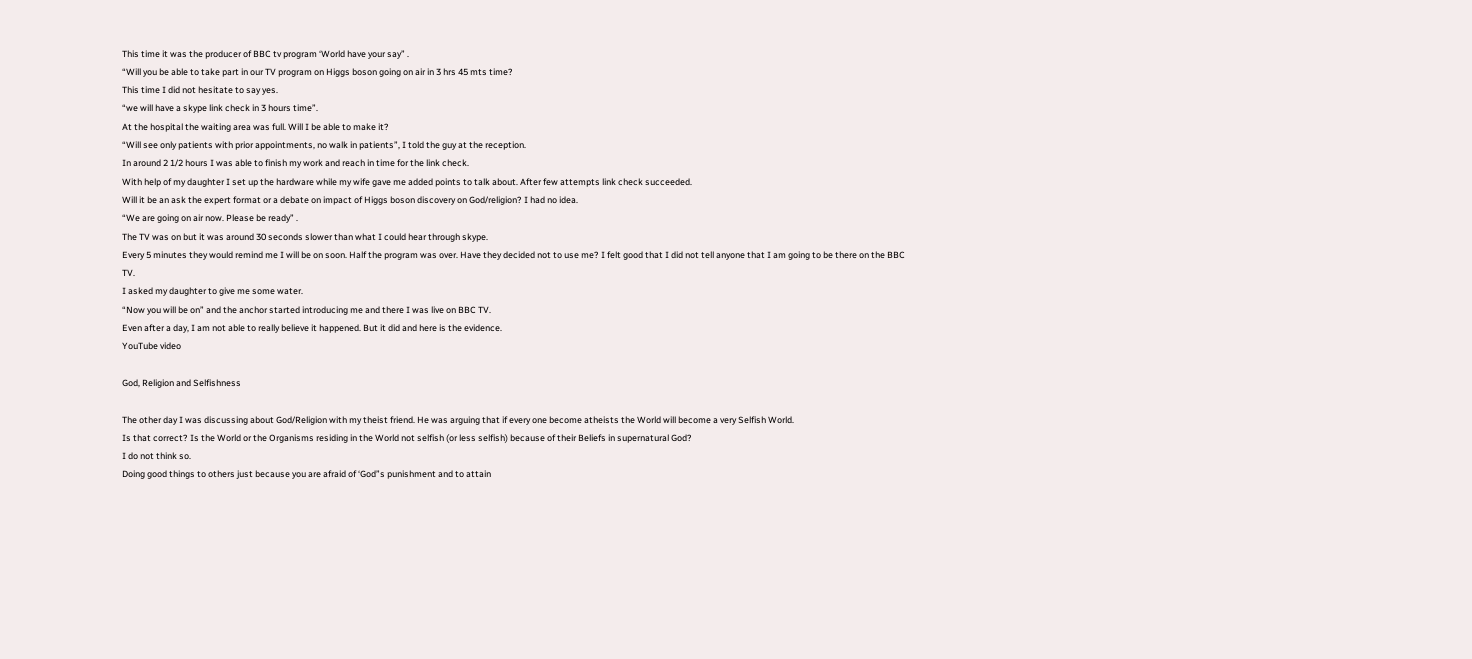This time it was the producer of BBC tv program ‘World have your say” .
“Will you be able to take part in our TV program on Higgs boson going on air in 3 hrs 45 mts time?
This time I did not hesitate to say yes.
“we will have a skype link check in 3 hours time”.
At the hospital the waiting area was full. Will I be able to make it?
“Will see only patients with prior appointments, no walk in patients”, I told the guy at the reception.
In around 2 1/2 hours I was able to finish my work and reach in time for the link check.
With help of my daughter I set up the hardware while my wife gave me added points to talk about. After few attempts link check succeeded.
Will it be an ask the expert format or a debate on impact of Higgs boson discovery on God/religion? I had no idea.
“We are going on air now. Please be ready” .
The TV was on but it was around 30 seconds slower than what I could hear through skype.
Every 5 minutes they would remind me I will be on soon. Half the program was over. Have they decided not to use me? I felt good that I did not tell anyone that I am going to be there on the BBC TV.
I asked my daughter to give me some water.
“Now you will be on” and the anchor started introducing me and there I was live on BBC TV.
Even after a day, I am not able to really believe it happened. But it did and here is the evidence.
YouTube video

God, Religion and Selfishness

The other day I was discussing about God/Religion with my theist friend. He was arguing that if every one become atheists the World will become a very Selfish World.
Is that correct? Is the World or the Organisms residing in the World not selfish (or less selfish) because of their Beliefs in supernatural God?
I do not think so.
Doing good things to others just because you are afraid of ‘God”s punishment and to attain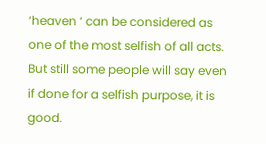‘heaven ‘ can be considered as one of the most selfish of all acts.
But still some people will say even if done for a selfish purpose, it is good.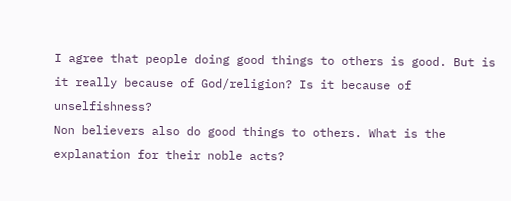I agree that people doing good things to others is good. But is it really because of God/religion? Is it because of unselfishness?
Non believers also do good things to others. What is the explanation for their noble acts?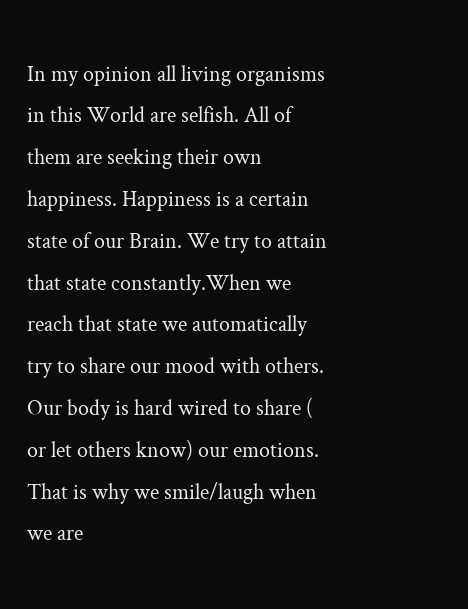In my opinion all living organisms in this World are selfish. All of them are seeking their own happiness. Happiness is a certain state of our Brain. We try to attain that state constantly.When we reach that state we automatically try to share our mood with others. Our body is hard wired to share ( or let others know) our emotions. That is why we smile/laugh when we are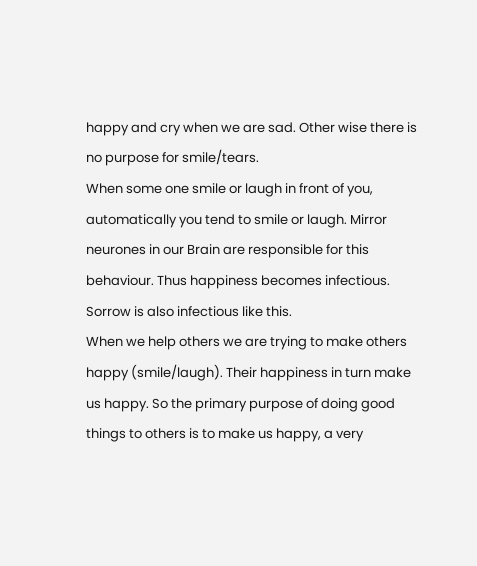happy and cry when we are sad. Other wise there is no purpose for smile/tears.
When some one smile or laugh in front of you, automatically you tend to smile or laugh. Mirror neurones in our Brain are responsible for this behaviour. Thus happiness becomes infectious. Sorrow is also infectious like this.
When we help others we are trying to make others happy (smile/laugh). Their happiness in turn make us happy. So the primary purpose of doing good things to others is to make us happy, a very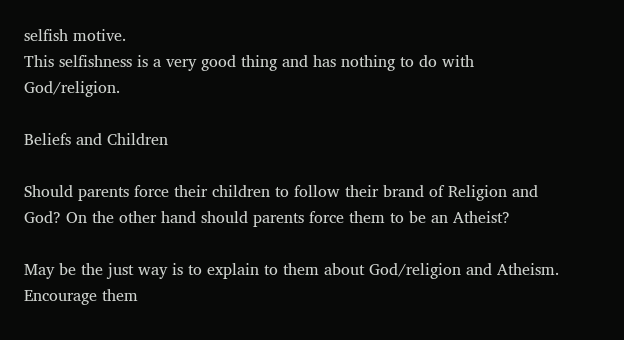selfish motive.
This selfishness is a very good thing and has nothing to do with God/religion.

Beliefs and Children

Should parents force their children to follow their brand of Religion and God? On the other hand should parents force them to be an Atheist?

May be the just way is to explain to them about God/religion and Atheism. Encourage them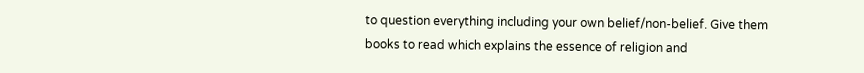to question everything including your own belief/non-belief. Give them books to read which explains the essence of religion and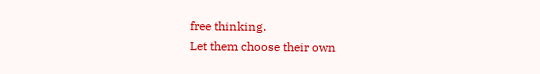free thinking.
Let them choose their own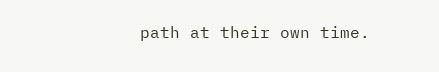path at their own time.